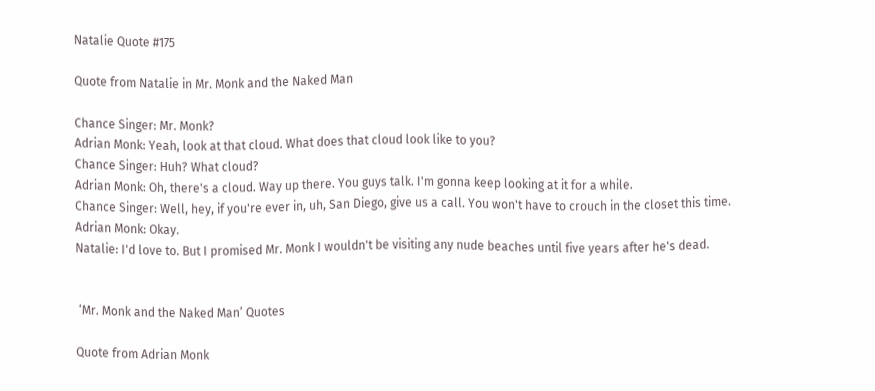Natalie Quote #175

Quote from Natalie in Mr. Monk and the Naked Man

Chance Singer: Mr. Monk?
Adrian Monk: Yeah, look at that cloud. What does that cloud look like to you?
Chance Singer: Huh? What cloud?
Adrian Monk: Oh, there's a cloud. Way up there. You guys talk. I'm gonna keep looking at it for a while.
Chance Singer: Well, hey, if you're ever in, uh, San Diego, give us a call. You won't have to crouch in the closet this time.
Adrian Monk: Okay.
Natalie: I'd love to. But I promised Mr. Monk I wouldn't be visiting any nude beaches until five years after he's dead.


 ‘Mr. Monk and the Naked Man’ Quotes

Quote from Adrian Monk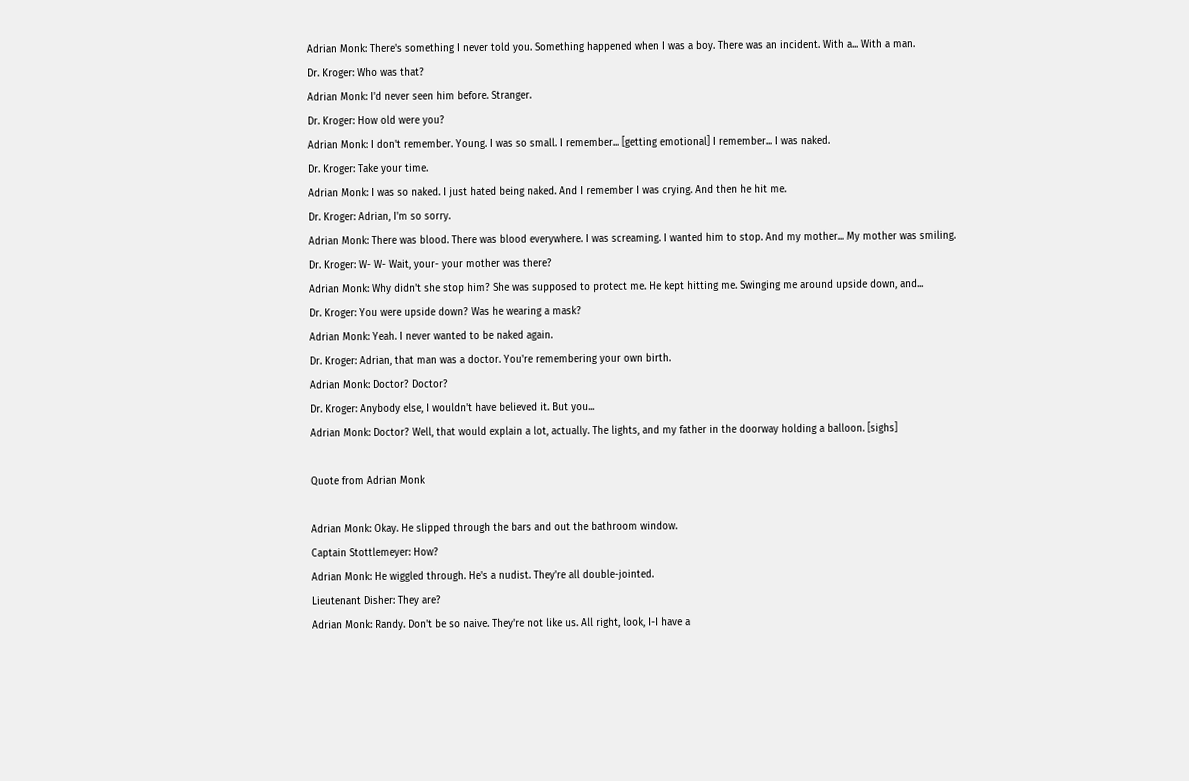Adrian Monk: There's something I never told you. Something happened when I was a boy. There was an incident. With a... With a man.
Dr. Kroger: Who was that?
Adrian Monk: I'd never seen him before. Stranger.
Dr. Kroger: How old were you?
Adrian Monk: I don't remember. Young. I was so small. I remember... [getting emotional] I remember... I was naked.
Dr. Kroger: Take your time.
Adrian Monk: I was so naked. I just hated being naked. And I remember I was crying. And then he hit me.
Dr. Kroger: Adrian, I'm so sorry.
Adrian Monk: There was blood. There was blood everywhere. I was screaming. I wanted him to stop. And my mother... My mother was smiling.
Dr. Kroger: W- W- Wait, your- your mother was there?
Adrian Monk: Why didn't she stop him? She was supposed to protect me. He kept hitting me. Swinging me around upside down, and...
Dr. Kroger: You were upside down? Was he wearing a mask?
Adrian Monk: Yeah. I never wanted to be naked again.
Dr. Kroger: Adrian, that man was a doctor. You're remembering your own birth.
Adrian Monk: Doctor? Doctor?
Dr. Kroger: Anybody else, I wouldn't have believed it. But you...
Adrian Monk: Doctor? Well, that would explain a lot, actually. The lights, and my father in the doorway holding a balloon. [sighs]

Quote from Adrian Monk

Adrian Monk: Okay. He slipped through the bars and out the bathroom window.
Captain Stottlemeyer: How?
Adrian Monk: He wiggled through. He's a nudist. They're all double-jointed.
Lieutenant Disher: They are?
Adrian Monk: Randy. Don't be so naive. They're not like us. All right, look, I-I have a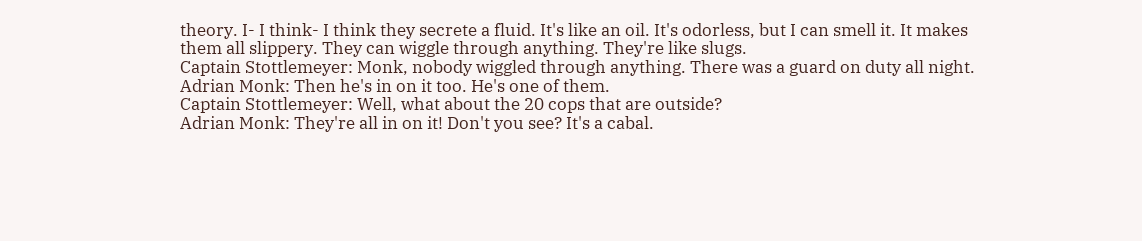theory. I- I think- I think they secrete a fluid. It's like an oil. It's odorless, but I can smell it. It makes them all slippery. They can wiggle through anything. They're like slugs.
Captain Stottlemeyer: Monk, nobody wiggled through anything. There was a guard on duty all night.
Adrian Monk: Then he's in on it too. He's one of them.
Captain Stottlemeyer: Well, what about the 20 cops that are outside?
Adrian Monk: They're all in on it! Don't you see? It's a cabal.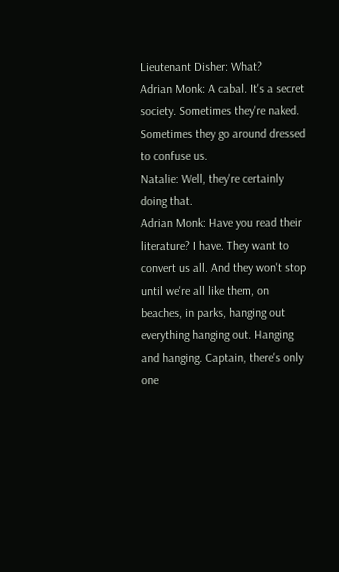Lieutenant Disher: What?
Adrian Monk: A cabal. It's a secret society. Sometimes they're naked. Sometimes they go around dressed to confuse us.
Natalie: Well, they're certainly doing that.
Adrian Monk: Have you read their literature? I have. They want to convert us all. And they won't stop until we're all like them, on beaches, in parks, hanging out everything hanging out. Hanging and hanging. Captain, there's only one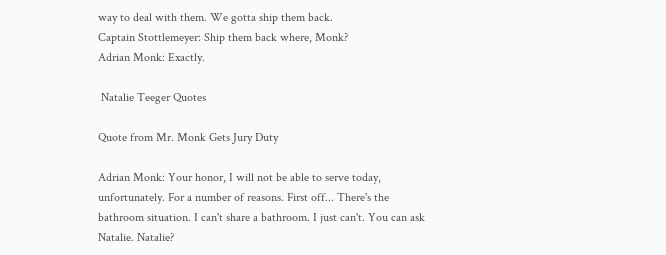way to deal with them. We gotta ship them back.
Captain Stottlemeyer: Ship them back where, Monk?
Adrian Monk: Exactly.

 Natalie Teeger Quotes

Quote from Mr. Monk Gets Jury Duty

Adrian Monk: Your honor, I will not be able to serve today, unfortunately. For a number of reasons. First off... There's the bathroom situation. I can't share a bathroom. I just can't. You can ask Natalie. Natalie?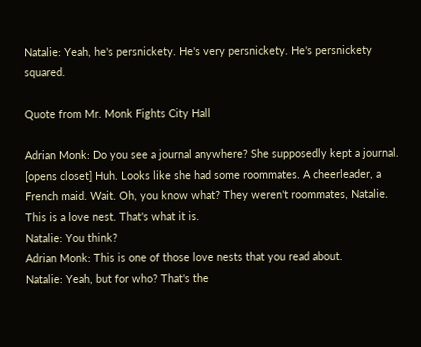Natalie: Yeah, he's persnickety. He's very persnickety. He's persnickety squared.

Quote from Mr. Monk Fights City Hall

Adrian Monk: Do you see a journal anywhere? She supposedly kept a journal. [opens closet] Huh. Looks like she had some roommates. A cheerleader, a French maid. Wait. Oh, you know what? They weren't roommates, Natalie. This is a love nest. That's what it is.
Natalie: You think?
Adrian Monk: This is one of those love nests that you read about.
Natalie: Yeah, but for who? That's the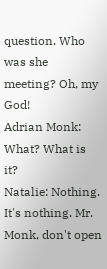question. Who was she meeting? Oh, my God!
Adrian Monk: What? What is it?
Natalie: Nothing. It's nothing. Mr. Monk, don't open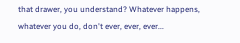that drawer, you understand? Whatever happens, whatever you do, don't ever, ever, ever...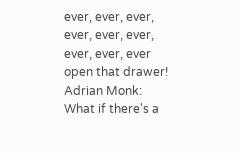ever, ever, ever, ever, ever, ever, ever, ever, ever open that drawer!
Adrian Monk: What if there's a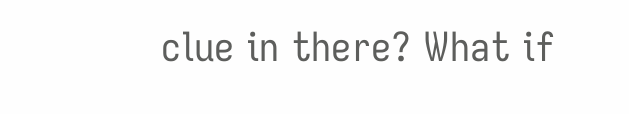clue in there? What if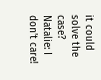it could solve the case?
Natalie: I don't care!